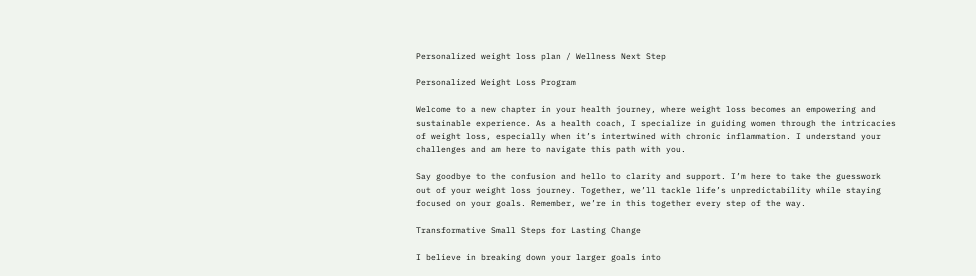Personalized weight loss plan / Wellness Next Step

Personalized Weight Loss Program

Welcome to a new chapter in your health journey, where weight loss becomes an empowering and sustainable experience. As a health coach, I specialize in guiding women through the intricacies of weight loss, especially when it’s intertwined with chronic inflammation. I understand your challenges and am here to navigate this path with you.

Say goodbye to the confusion and hello to clarity and support. I’m here to take the guesswork out of your weight loss journey. Together, we’ll tackle life’s unpredictability while staying focused on your goals. Remember, we’re in this together every step of the way.

Transformative Small Steps for Lasting Change

I believe in breaking down your larger goals into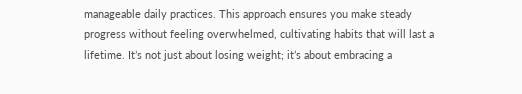manageable daily practices. This approach ensures you make steady progress without feeling overwhelmed, cultivating habits that will last a lifetime. It’s not just about losing weight; it’s about embracing a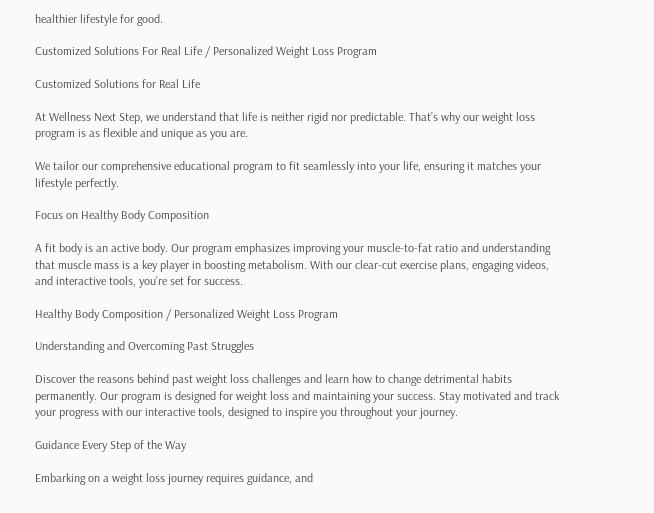healthier lifestyle for good.

Customized Solutions For Real Life / Personalized Weight Loss Program

Customized Solutions for Real Life

At Wellness Next Step, we understand that life is neither rigid nor predictable. That’s why our weight loss program is as flexible and unique as you are.

We tailor our comprehensive educational program to fit seamlessly into your life, ensuring it matches your lifestyle perfectly.

Focus on Healthy Body Composition

A fit body is an active body. Our program emphasizes improving your muscle-to-fat ratio and understanding that muscle mass is a key player in boosting metabolism. With our clear-cut exercise plans, engaging videos, and interactive tools, you’re set for success.

Healthy Body Composition / Personalized Weight Loss Program

Understanding and Overcoming Past Struggles

Discover the reasons behind past weight loss challenges and learn how to change detrimental habits permanently. Our program is designed for weight loss and maintaining your success. Stay motivated and track your progress with our interactive tools, designed to inspire you throughout your journey.

Guidance Every Step of the Way

Embarking on a weight loss journey requires guidance, and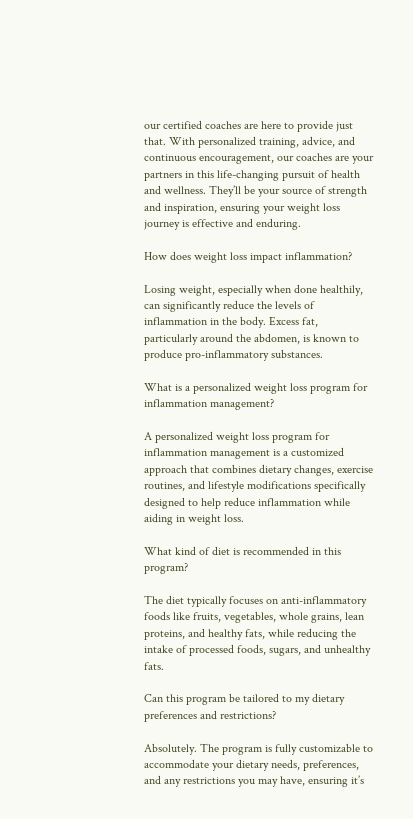our certified coaches are here to provide just that. With personalized training, advice, and continuous encouragement, our coaches are your partners in this life-changing pursuit of health and wellness. They’ll be your source of strength and inspiration, ensuring your weight loss journey is effective and enduring.

How does weight loss impact inflammation?

Losing weight, especially when done healthily, can significantly reduce the levels of inflammation in the body. Excess fat, particularly around the abdomen, is known to produce pro-inflammatory substances.

What is a personalized weight loss program for inflammation management?

A personalized weight loss program for inflammation management is a customized approach that combines dietary changes, exercise routines, and lifestyle modifications specifically designed to help reduce inflammation while aiding in weight loss.

What kind of diet is recommended in this program?

The diet typically focuses on anti-inflammatory foods like fruits, vegetables, whole grains, lean proteins, and healthy fats, while reducing the intake of processed foods, sugars, and unhealthy fats.

Can this program be tailored to my dietary preferences and restrictions?

Absolutely. The program is fully customizable to accommodate your dietary needs, preferences, and any restrictions you may have, ensuring it’s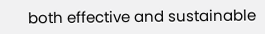both effective and sustainable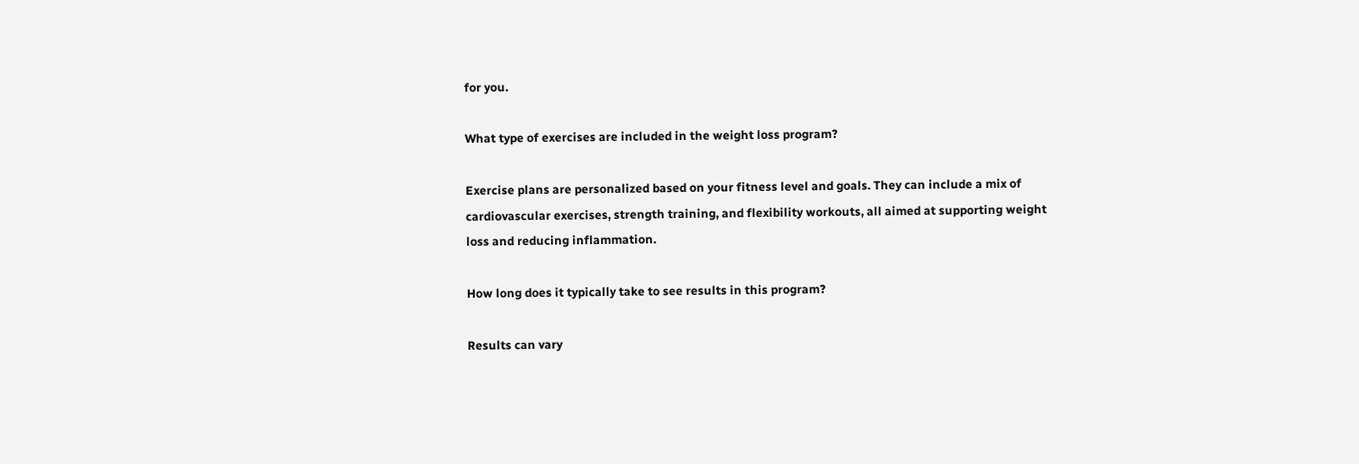for you.

What type of exercises are included in the weight loss program?

Exercise plans are personalized based on your fitness level and goals. They can include a mix of cardiovascular exercises, strength training, and flexibility workouts, all aimed at supporting weight loss and reducing inflammation.

How long does it typically take to see results in this program?

Results can vary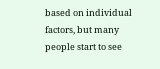based on individual factors, but many people start to see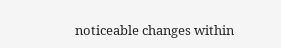noticeable changes within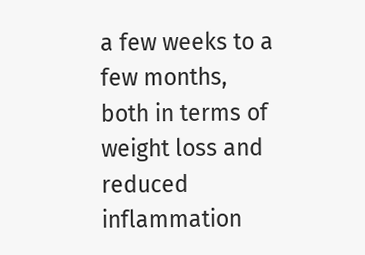a few weeks to a few months, both in terms of weight loss and reduced inflammation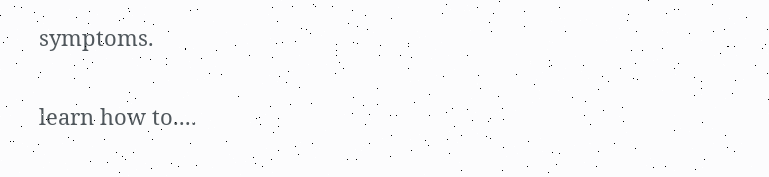symptoms.

learn how to....